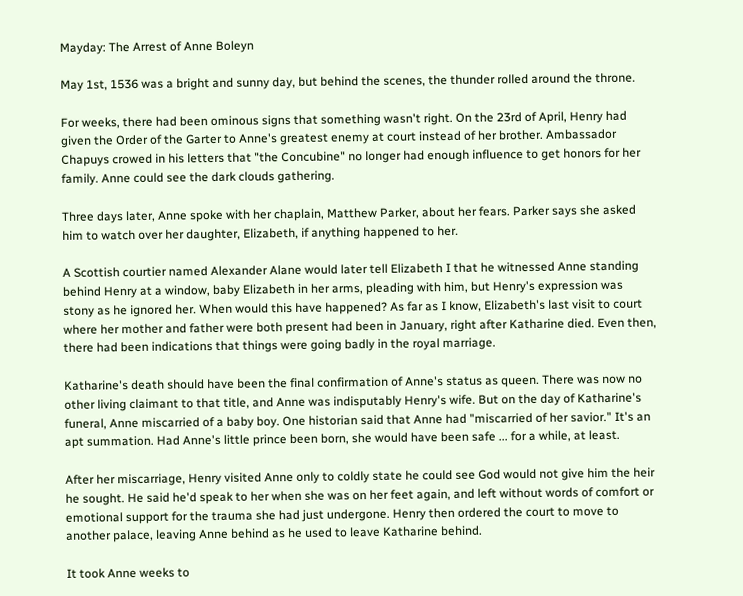Mayday: The Arrest of Anne Boleyn

May 1st, 1536 was a bright and sunny day, but behind the scenes, the thunder rolled around the throne.

For weeks, there had been ominous signs that something wasn't right. On the 23rd of April, Henry had given the Order of the Garter to Anne's greatest enemy at court instead of her brother. Ambassador Chapuys crowed in his letters that "the Concubine" no longer had enough influence to get honors for her family. Anne could see the dark clouds gathering.

Three days later, Anne spoke with her chaplain, Matthew Parker, about her fears. Parker says she asked him to watch over her daughter, Elizabeth, if anything happened to her.

A Scottish courtier named Alexander Alane would later tell Elizabeth I that he witnessed Anne standing behind Henry at a window, baby Elizabeth in her arms, pleading with him, but Henry's expression was stony as he ignored her. When would this have happened? As far as I know, Elizabeth's last visit to court where her mother and father were both present had been in January, right after Katharine died. Even then, there had been indications that things were going badly in the royal marriage.

Katharine's death should have been the final confirmation of Anne's status as queen. There was now no other living claimant to that title, and Anne was indisputably Henry's wife. But on the day of Katharine's funeral, Anne miscarried of a baby boy. One historian said that Anne had "miscarried of her savior." It's an apt summation. Had Anne's little prince been born, she would have been safe ... for a while, at least.

After her miscarriage, Henry visited Anne only to coldly state he could see God would not give him the heir he sought. He said he'd speak to her when she was on her feet again, and left without words of comfort or emotional support for the trauma she had just undergone. Henry then ordered the court to move to another palace, leaving Anne behind as he used to leave Katharine behind.

It took Anne weeks to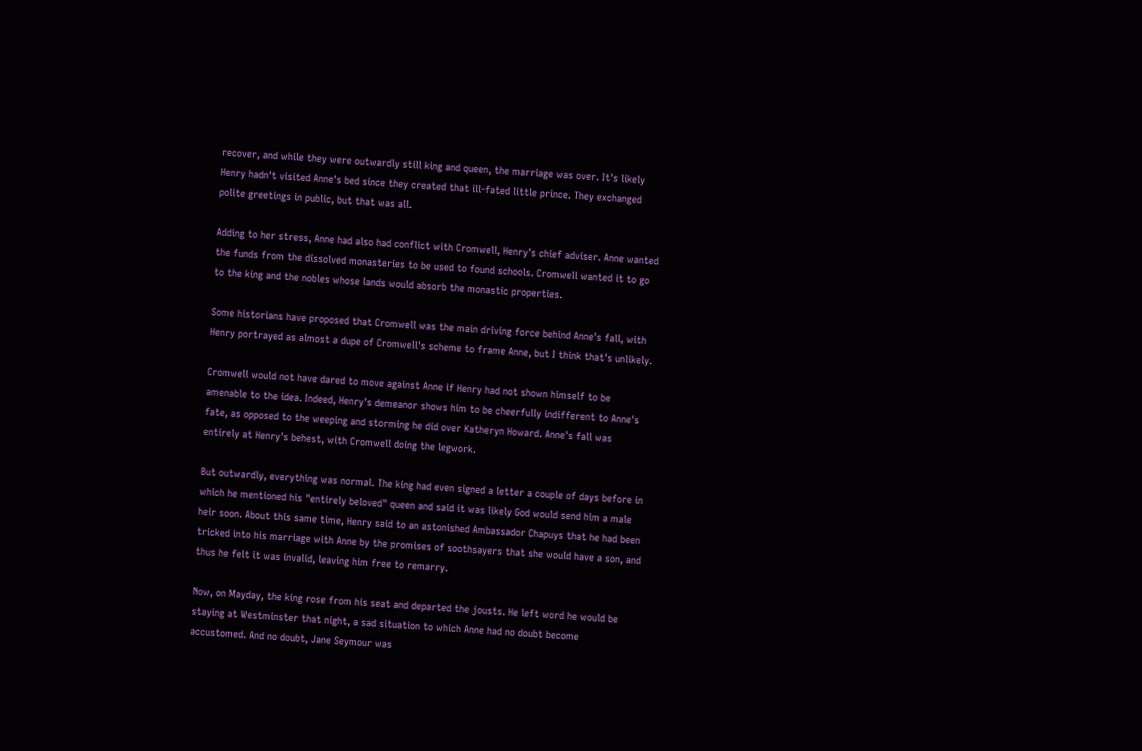recover, and while they were outwardly still king and queen, the marriage was over. It's likely Henry hadn't visited Anne's bed since they created that ill-fated little prince. They exchanged polite greetings in public, but that was all.

Adding to her stress, Anne had also had conflict with Cromwell, Henry's chief adviser. Anne wanted the funds from the dissolved monasteries to be used to found schools. Cromwell wanted it to go to the king and the nobles whose lands would absorb the monastic properties.

Some historians have proposed that Cromwell was the main driving force behind Anne's fall, with Henry portrayed as almost a dupe of Cromwell's scheme to frame Anne, but I think that's unlikely.

Cromwell would not have dared to move against Anne if Henry had not shown himself to be amenable to the idea. Indeed, Henry's demeanor shows him to be cheerfully indifferent to Anne's fate, as opposed to the weeping and storming he did over Katheryn Howard. Anne's fall was entirely at Henry's behest, with Cromwell doing the legwork.

But outwardly, everything was normal. The king had even signed a letter a couple of days before in which he mentioned his "entirely beloved" queen and said it was likely God would send him a male heir soon. About this same time, Henry said to an astonished Ambassador Chapuys that he had been tricked into his marriage with Anne by the promises of soothsayers that she would have a son, and thus he felt it was invalid, leaving him free to remarry.

Now, on Mayday, the king rose from his seat and departed the jousts. He left word he would be staying at Westminster that night, a sad situation to which Anne had no doubt become accustomed. And no doubt, Jane Seymour was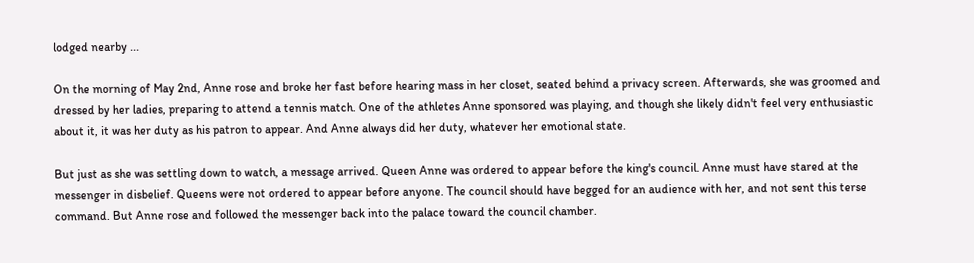lodged nearby ...

On the morning of May 2nd, Anne rose and broke her fast before hearing mass in her closet, seated behind a privacy screen. Afterwards, she was groomed and dressed by her ladies, preparing to attend a tennis match. One of the athletes Anne sponsored was playing, and though she likely didn't feel very enthusiastic about it, it was her duty as his patron to appear. And Anne always did her duty, whatever her emotional state.

But just as she was settling down to watch, a message arrived. Queen Anne was ordered to appear before the king's council. Anne must have stared at the messenger in disbelief. Queens were not ordered to appear before anyone. The council should have begged for an audience with her, and not sent this terse command. But Anne rose and followed the messenger back into the palace toward the council chamber.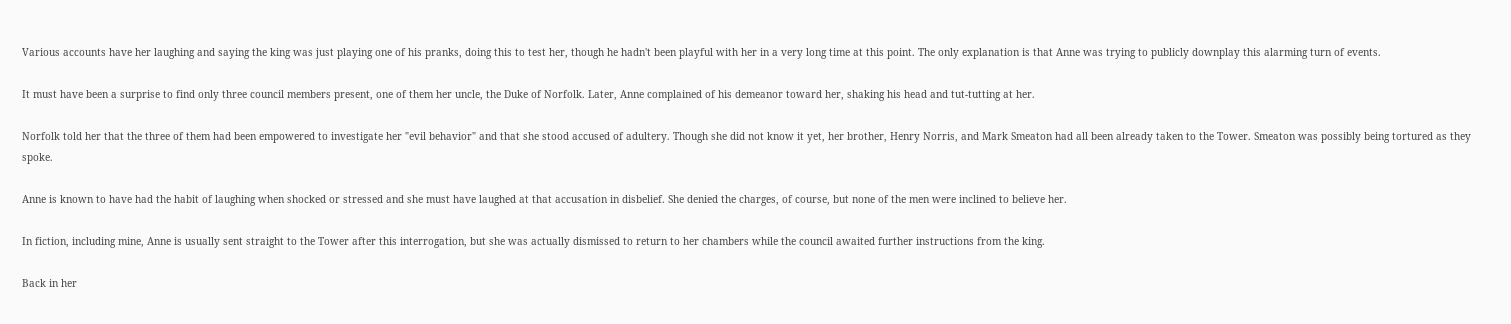Various accounts have her laughing and saying the king was just playing one of his pranks, doing this to test her, though he hadn't been playful with her in a very long time at this point. The only explanation is that Anne was trying to publicly downplay this alarming turn of events.

It must have been a surprise to find only three council members present, one of them her uncle, the Duke of Norfolk. Later, Anne complained of his demeanor toward her, shaking his head and tut-tutting at her.

Norfolk told her that the three of them had been empowered to investigate her "evil behavior" and that she stood accused of adultery. Though she did not know it yet, her brother, Henry Norris, and Mark Smeaton had all been already taken to the Tower. Smeaton was possibly being tortured as they spoke.

Anne is known to have had the habit of laughing when shocked or stressed and she must have laughed at that accusation in disbelief. She denied the charges, of course, but none of the men were inclined to believe her.

In fiction, including mine, Anne is usually sent straight to the Tower after this interrogation, but she was actually dismissed to return to her chambers while the council awaited further instructions from the king.

Back in her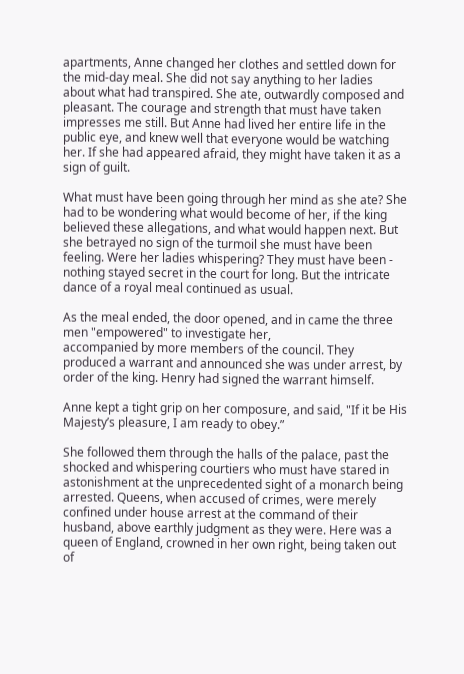apartments, Anne changed her clothes and settled down for the mid-day meal. She did not say anything to her ladies about what had transpired. She ate, outwardly composed and pleasant. The courage and strength that must have taken impresses me still. But Anne had lived her entire life in the public eye, and knew well that everyone would be watching her. If she had appeared afraid, they might have taken it as a sign of guilt.

What must have been going through her mind as she ate? She had to be wondering what would become of her, if the king believed these allegations, and what would happen next. But she betrayed no sign of the turmoil she must have been feeling. Were her ladies whispering? They must have been - nothing stayed secret in the court for long. But the intricate dance of a royal meal continued as usual.

As the meal ended, the door opened, and in came the three men "empowered" to investigate her,
accompanied by more members of the council. They produced a warrant and announced she was under arrest, by order of the king. Henry had signed the warrant himself.

Anne kept a tight grip on her composure, and said, "If it be His Majesty’s pleasure, I am ready to obey.”

She followed them through the halls of the palace, past the shocked and whispering courtiers who must have stared in astonishment at the unprecedented sight of a monarch being arrested. Queens, when accused of crimes, were merely confined under house arrest at the command of their husband, above earthly judgment as they were. Here was a queen of England, crowned in her own right, being taken out of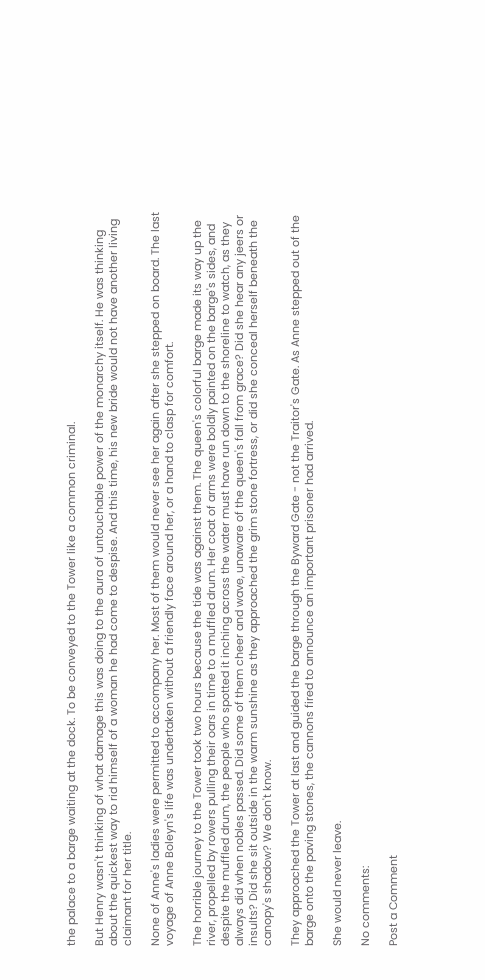the palace to a barge waiting at the dock. To be conveyed to the Tower like a common criminal.

But Henry wasn't thinking of what damage this was doing to the aura of untouchable power of the monarchy itself. He was thinking about the quickest way to rid himself of a woman he had come to despise. And this time, his new bride would not have another living claimant for her title.

None of Anne's ladies were permitted to accompany her. Most of them would never see her again after she stepped on board. The last voyage of Anne Boleyn's life was undertaken without a friendly face around her, or a hand to clasp for comfort.

The horrible journey to the Tower took two hours because the tide was against them. The queen's colorful barge made its way up the river, propelled by rowers pulling their oars in time to a muffled drum. Her coat of arms were boldly painted on the barge's sides, and despite the muffled drum, the people who spotted it inching across the water must have run down to the shoreline to watch, as they always did when nobles passed. Did some of them cheer and wave, unaware of the queen's fall from grace? Did she hear any jeers or insults? Did she sit outside in the warm sunshine as they approached the grim stone fortress, or did she conceal herself beneath the canopy's shadow? We don't know.

They approached the Tower at last and guided the barge through the Byward Gate - not the Traitor's Gate. As Anne stepped out of the barge onto the paving stones, the cannons fired to announce an important prisoner had arrived.

She would never leave.

No comments:

Post a Comment